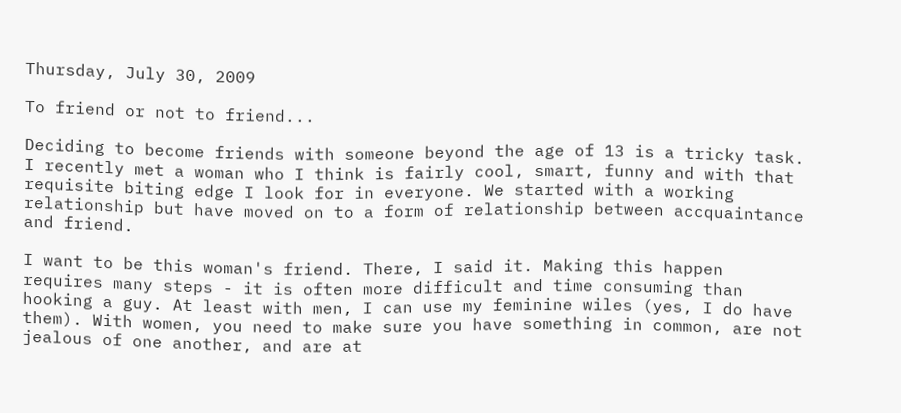Thursday, July 30, 2009

To friend or not to friend...

Deciding to become friends with someone beyond the age of 13 is a tricky task. I recently met a woman who I think is fairly cool, smart, funny and with that requisite biting edge I look for in everyone. We started with a working relationship but have moved on to a form of relationship between accquaintance and friend.

I want to be this woman's friend. There, I said it. Making this happen requires many steps - it is often more difficult and time consuming than hooking a guy. At least with men, I can use my feminine wiles (yes, I do have them). With women, you need to make sure you have something in common, are not jealous of one another, and are at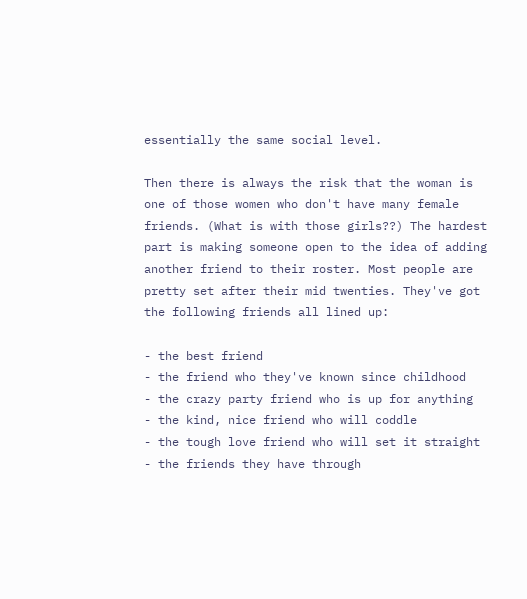essentially the same social level.

Then there is always the risk that the woman is one of those women who don't have many female friends. (What is with those girls??) The hardest part is making someone open to the idea of adding another friend to their roster. Most people are pretty set after their mid twenties. They've got the following friends all lined up:

- the best friend
- the friend who they've known since childhood
- the crazy party friend who is up for anything
- the kind, nice friend who will coddle
- the tough love friend who will set it straight
- the friends they have through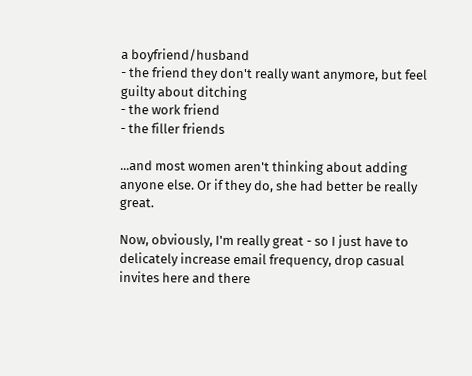a boyfriend/husband
- the friend they don't really want anymore, but feel guilty about ditching
- the work friend
- the filler friends

...and most women aren't thinking about adding anyone else. Or if they do, she had better be really great.

Now, obviously, I'm really great - so I just have to delicately increase email frequency, drop casual invites here and there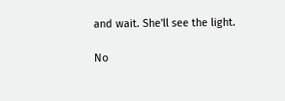and wait. She'll see the light.

No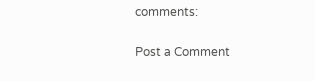comments:

Post a Comment